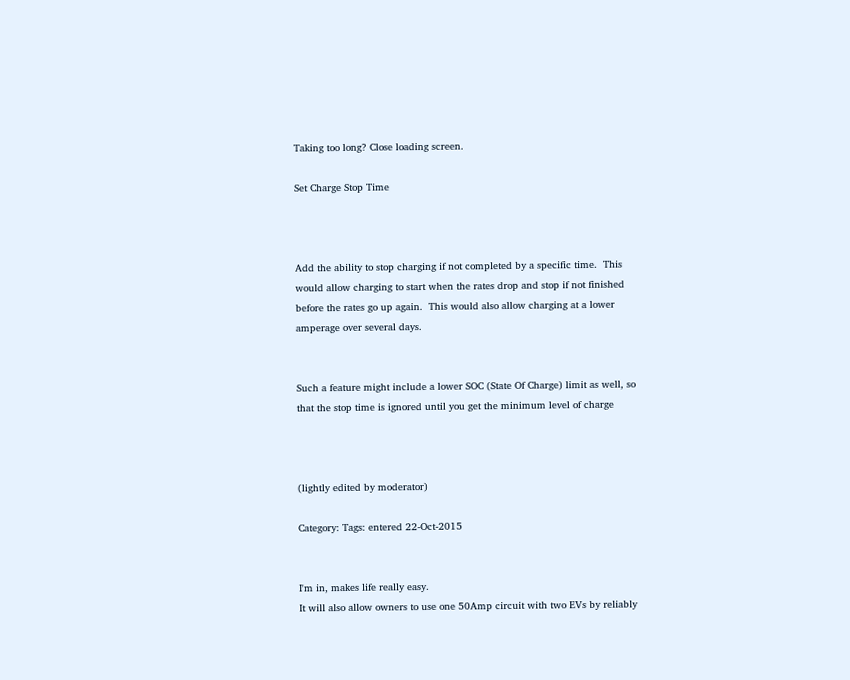Taking too long? Close loading screen.

Set Charge Stop Time



Add the ability to stop charging if not completed by a specific time.  This would allow charging to start when the rates drop and stop if not finished before the rates go up again.  This would also allow charging at a lower amperage over several days.


Such a feature might include a lower SOC (State Of Charge) limit as well, so that the stop time is ignored until you get the minimum level of charge



(lightly edited by moderator)

Category: Tags: entered 22-Oct-2015


I'm in, makes life really easy.
It will also allow owners to use one 50Amp circuit with two EVs by reliably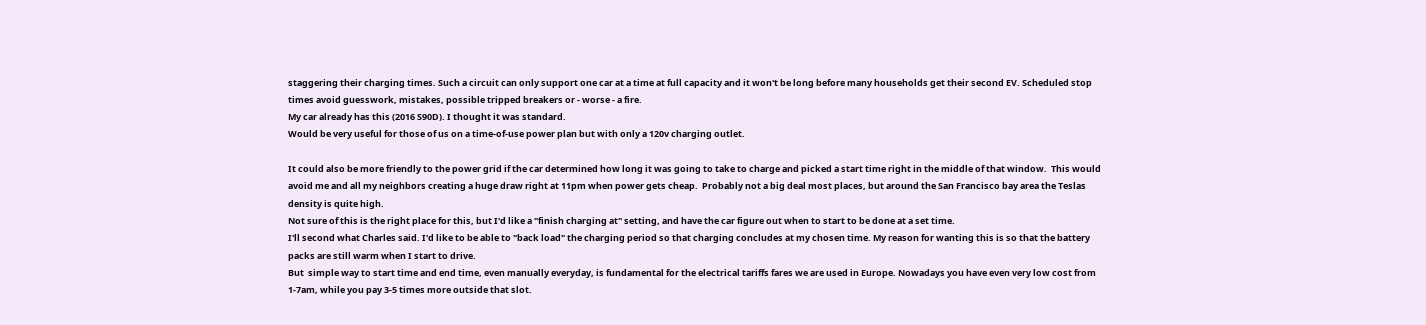staggering their charging times. Such a circuit can only support one car at a time at full capacity and it won't be long before many households get their second EV. Scheduled stop times avoid guesswork, mistakes, possible tripped breakers or - worse - a fire.
My car already has this (2016 S90D). I thought it was standard.
Would be very useful for those of us on a time-of-use power plan but with only a 120v charging outlet.

It could also be more friendly to the power grid if the car determined how long it was going to take to charge and picked a start time right in the middle of that window.  This would avoid me and all my neighbors creating a huge draw right at 11pm when power gets cheap.  Probably not a big deal most places, but around the San Francisco bay area the Teslas density is quite high.
Not sure of this is the right place for this, but I'd like a "finish charging at" setting, and have the car figure out when to start to be done at a set time.
I'll second what Charles said. I'd like to be able to "back load" the charging period so that charging concludes at my chosen time. My reason for wanting this is so that the battery packs are still warm when I start to drive.
But  simple way to start time and end time, even manually everyday, is fundamental for the electrical tariffs fares we are used in Europe. Nowadays you have even very low cost from 1-7am, while you pay 3-5 times more outside that slot.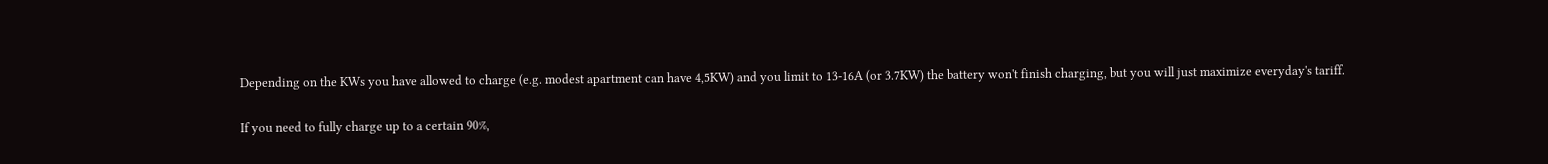Depending on the KWs you have allowed to charge (e.g. modest apartment can have 4,5KW) and you limit to 13-16A (or 3.7KW) the battery won't finish charging, but you will just maximize everyday's tariff.

If you need to fully charge up to a certain 90%,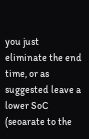you just eliminate the end time, or as suggested leave a lower SoC (seoarate to the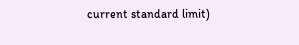current standard limit)